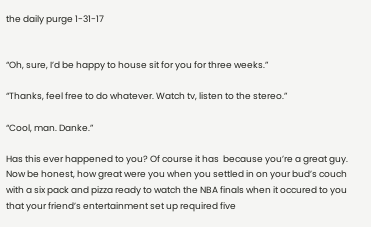the daily purge 1-31-17


“Oh, sure, I’d be happy to house sit for you for three weeks.”

“Thanks, feel free to do whatever. Watch tv, listen to the stereo.”

“Cool, man. Danke.”

Has this ever happened to you? Of course it has  because you’re a great guy. Now be honest, how great were you when you settled in on your bud’s couch with a six pack and pizza ready to watch the NBA finals when it occured to you that your friend’s entertainment set up required five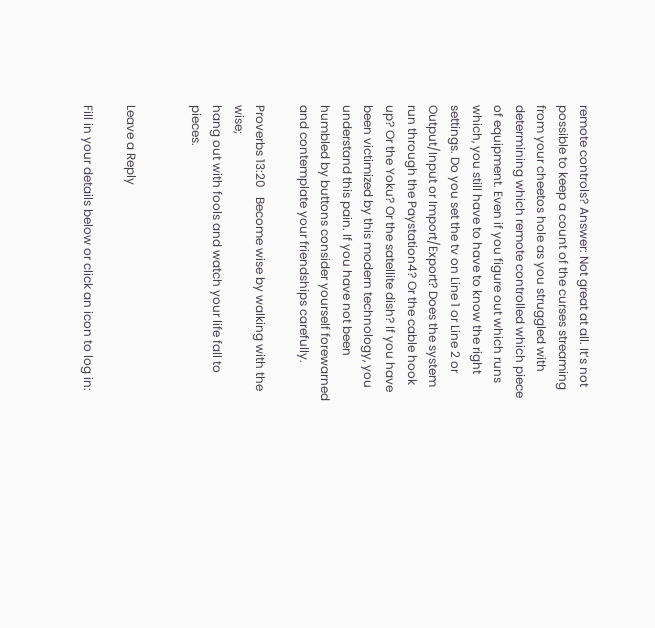remote controls? Answer: Not great at all. It’s not possible to keep a count of the curses streaming from your cheetos hole as you struggled with determining which remote controlled which piece of equipment. Even if you figure out which runs which, you still have to have to know the right settings. Do you set the tv on Line 1 or Line 2 or Output/Input or Import/Export? Does the system run through the Paystation4? Or the cable hook up? Or the Yoku? Or the satellite dish? If you have been victimized by this modern technology, you understand this pain. If you have not been humbled by buttons consider yourself forewarned and contemplate your friendships carefully.

Proverbs 13:20   Become wise by walking with the wise;
hang out with fools and watch your life fall to pieces.


Leave a Reply

Fill in your details below or click an icon to log in: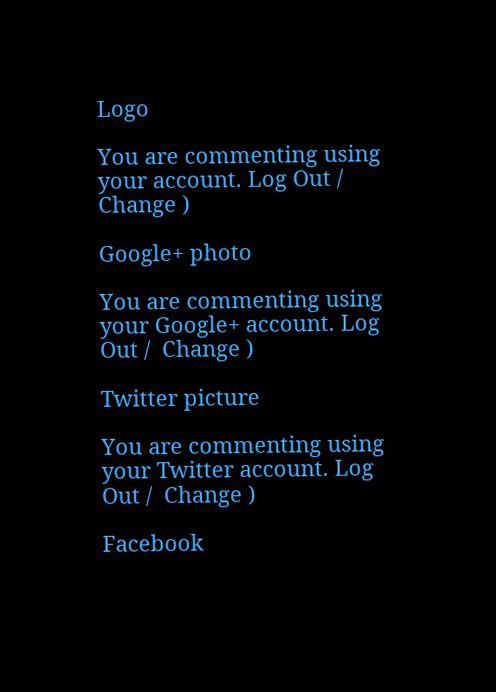Logo

You are commenting using your account. Log Out /  Change )

Google+ photo

You are commenting using your Google+ account. Log Out /  Change )

Twitter picture

You are commenting using your Twitter account. Log Out /  Change )

Facebook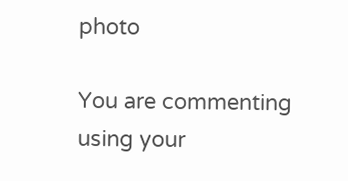photo

You are commenting using your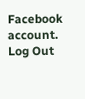Facebook account. Log Out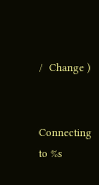/  Change )


Connecting to %s